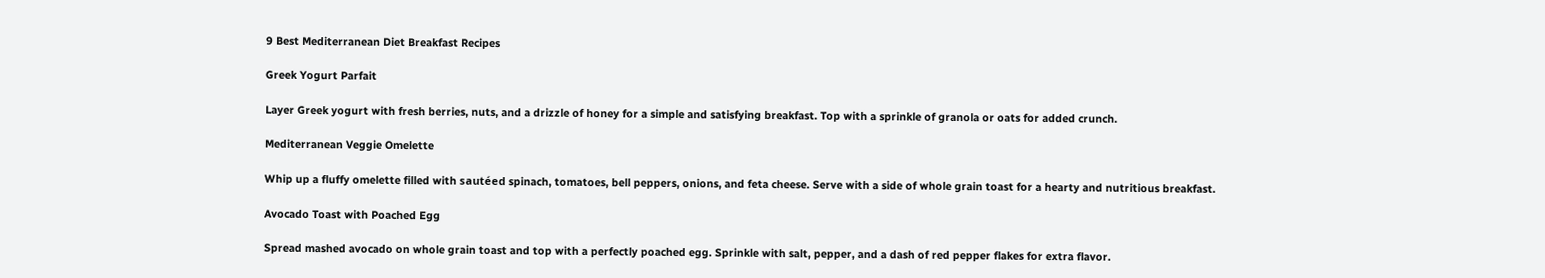9 Best Mediterranean Diet Breakfast Recipes

Greek Yogurt Parfait

Layer Greek yogurt with fresh berries, nuts, and a drizzle of honey for a simple and satisfying breakfast. Top with a sprinkle of granola or oats for added crunch.

Mediterranean Veggie Omelette

Whip up a fluffy omelette filled with sautéed spinach, tomatoes, bell peppers, onions, and feta cheese. Serve with a side of whole grain toast for a hearty and nutritious breakfast.

Avocado Toast with Poached Egg

Spread mashed avocado on whole grain toast and top with a perfectly poached egg. Sprinkle with salt, pepper, and a dash of red pepper flakes for extra flavor.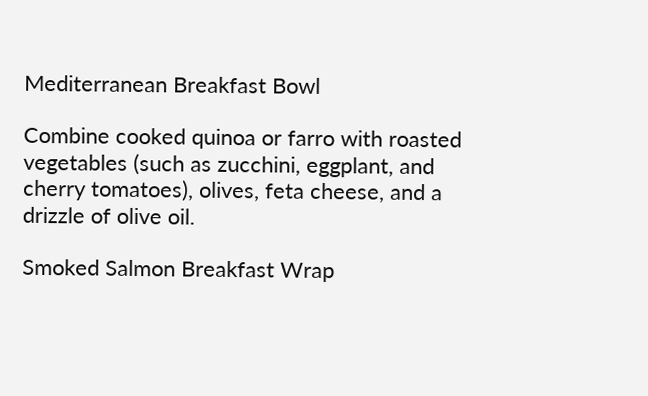Mediterranean Breakfast Bowl

Combine cooked quinoa or farro with roasted vegetables (such as zucchini, eggplant, and cherry tomatoes), olives, feta cheese, and a drizzle of olive oil.

Smoked Salmon Breakfast Wrap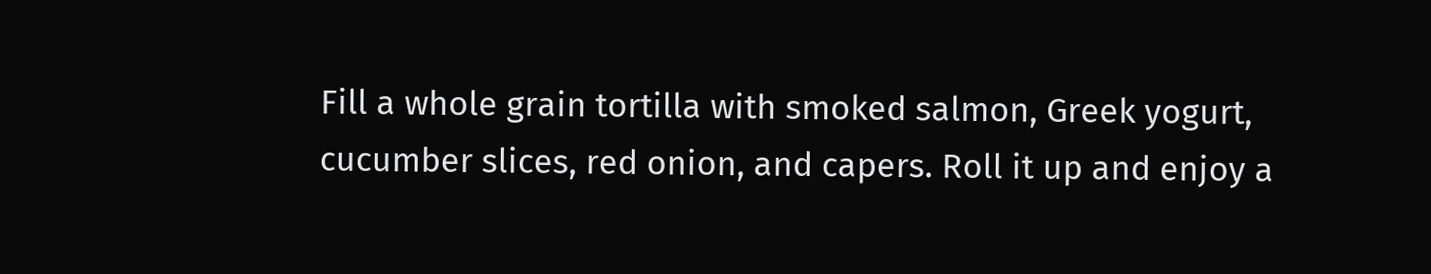Fill a whole grain tortilla with smoked salmon, Greek yogurt, cucumber slices, red onion, and capers. Roll it up and enjoy a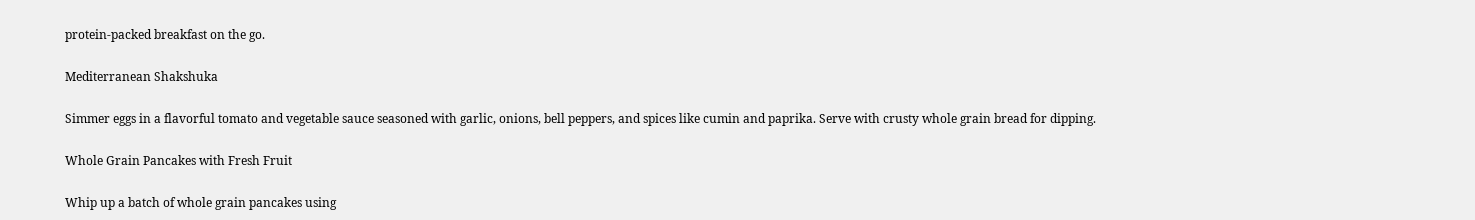protein-packed breakfast on the go.

Mediterranean Shakshuka

Simmer eggs in a flavorful tomato and vegetable sauce seasoned with garlic, onions, bell peppers, and spices like cumin and paprika. Serve with crusty whole grain bread for dipping.

Whole Grain Pancakes with Fresh Fruit

Whip up a batch of whole grain pancakes using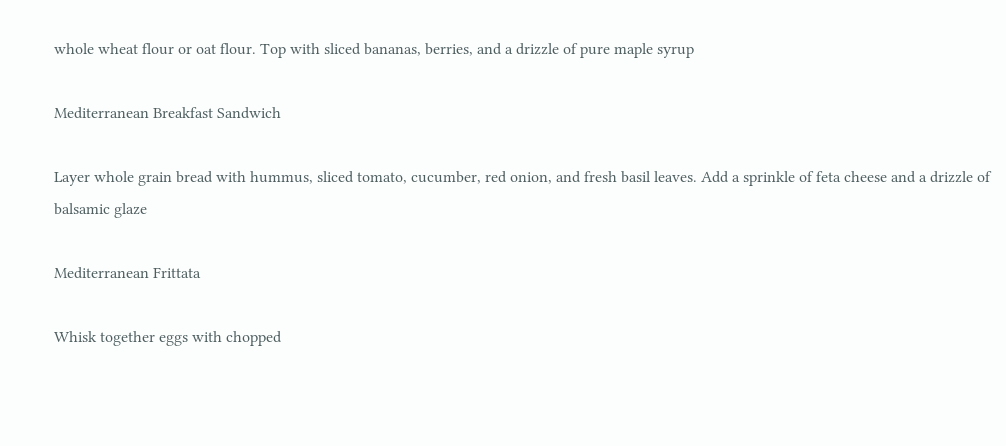whole wheat flour or oat flour. Top with sliced bananas, berries, and a drizzle of pure maple syrup

Mediterranean Breakfast Sandwich

Layer whole grain bread with hummus, sliced tomato, cucumber, red onion, and fresh basil leaves. Add a sprinkle of feta cheese and a drizzle of balsamic glaze

Mediterranean Frittata

Whisk together eggs with chopped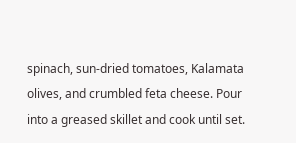spinach, sun-dried tomatoes, Kalamata olives, and crumbled feta cheese. Pour into a greased skillet and cook until set.